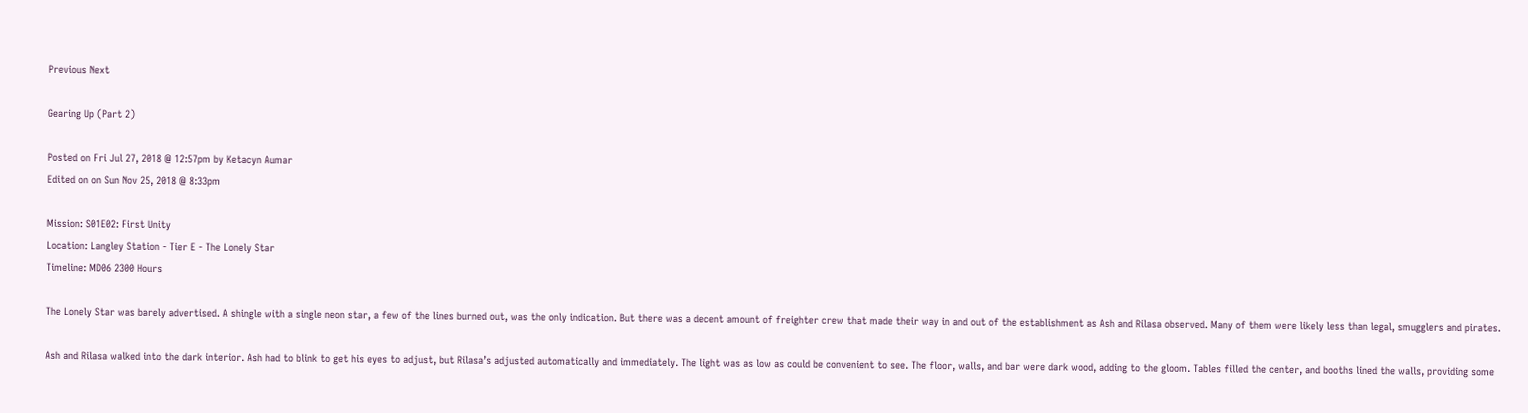Previous Next

Gearing Up (Part 2)

Posted on Fri Jul 27, 2018 @ 12:57pm by Ketacyn Aumar
Edited on on Sun Nov 25, 2018 @ 8:33pm

Mission: S01E02: First Unity
Location: Langley Station - Tier E - The Lonely Star
Timeline: MD06 2300 Hours

The Lonely Star was barely advertised. A shingle with a single neon star, a few of the lines burned out, was the only indication. But there was a decent amount of freighter crew that made their way in and out of the establishment as Ash and Rilasa observed. Many of them were likely less than legal, smugglers and pirates.

Ash and Rilasa walked into the dark interior. Ash had to blink to get his eyes to adjust, but Rilasa’s adjusted automatically and immediately. The light was as low as could be convenient to see. The floor, walls, and bar were dark wood, adding to the gloom. Tables filled the center, and booths lined the walls, providing some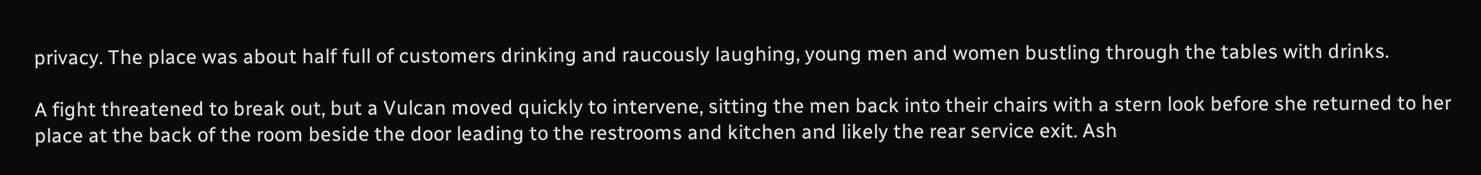privacy. The place was about half full of customers drinking and raucously laughing, young men and women bustling through the tables with drinks.

A fight threatened to break out, but a Vulcan moved quickly to intervene, sitting the men back into their chairs with a stern look before she returned to her place at the back of the room beside the door leading to the restrooms and kitchen and likely the rear service exit. Ash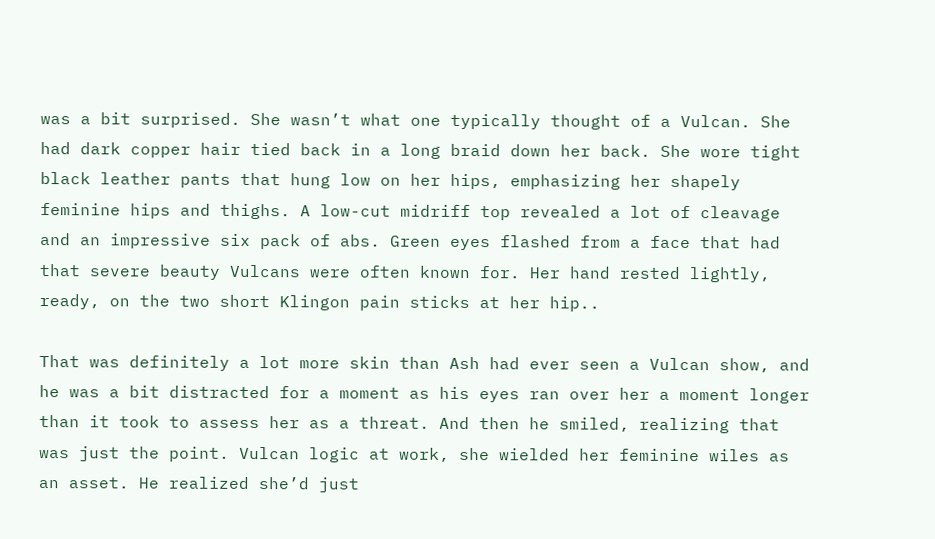was a bit surprised. She wasn’t what one typically thought of a Vulcan. She had dark copper hair tied back in a long braid down her back. She wore tight black leather pants that hung low on her hips, emphasizing her shapely feminine hips and thighs. A low-cut midriff top revealed a lot of cleavage and an impressive six pack of abs. Green eyes flashed from a face that had that severe beauty Vulcans were often known for. Her hand rested lightly, ready, on the two short Klingon pain sticks at her hip..

That was definitely a lot more skin than Ash had ever seen a Vulcan show, and he was a bit distracted for a moment as his eyes ran over her a moment longer than it took to assess her as a threat. And then he smiled, realizing that was just the point. Vulcan logic at work, she wielded her feminine wiles as an asset. He realized she’d just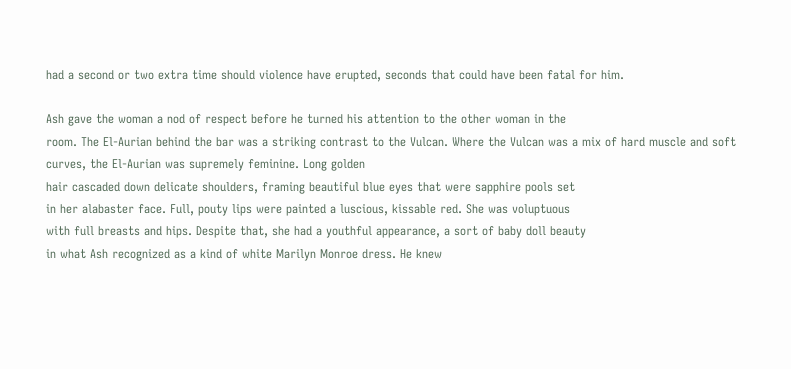had a second or two extra time should violence have erupted, seconds that could have been fatal for him.

Ash gave the woman a nod of respect before he turned his attention to the other woman in the
room. The El-Aurian behind the bar was a striking contrast to the Vulcan. Where the Vulcan was a mix of hard muscle and soft curves, the El-Aurian was supremely feminine. Long golden
hair cascaded down delicate shoulders, framing beautiful blue eyes that were sapphire pools set
in her alabaster face. Full, pouty lips were painted a luscious, kissable red. She was voluptuous
with full breasts and hips. Despite that, she had a youthful appearance, a sort of baby doll beauty
in what Ash recognized as a kind of white Marilyn Monroe dress. He knew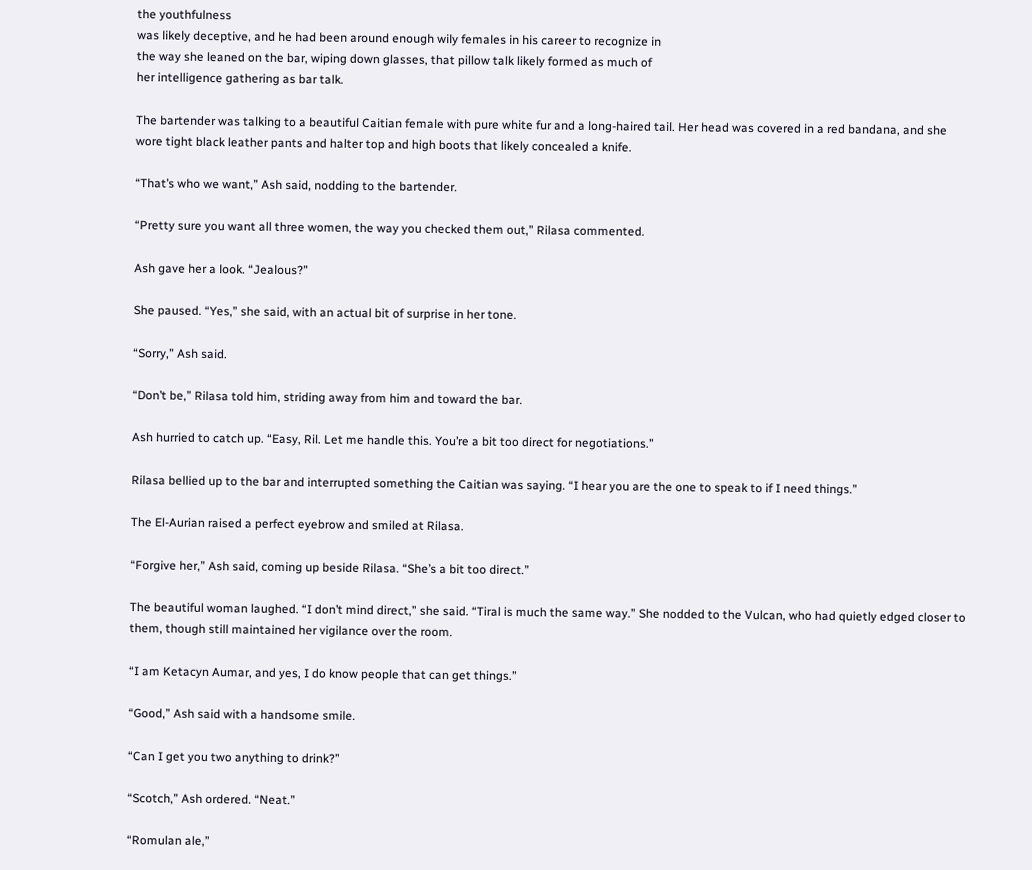the youthfulness
was likely deceptive, and he had been around enough wily females in his career to recognize in
the way she leaned on the bar, wiping down glasses, that pillow talk likely formed as much of
her intelligence gathering as bar talk.

The bartender was talking to a beautiful Caitian female with pure white fur and a long-haired tail. Her head was covered in a red bandana, and she wore tight black leather pants and halter top and high boots that likely concealed a knife.

“That’s who we want,” Ash said, nodding to the bartender.

“Pretty sure you want all three women, the way you checked them out,” Rilasa commented.

Ash gave her a look. “Jealous?”

She paused. “Yes,” she said, with an actual bit of surprise in her tone.

“Sorry,” Ash said.

“Don’t be,” Rilasa told him, striding away from him and toward the bar.

Ash hurried to catch up. “Easy, Ril. Let me handle this. You’re a bit too direct for negotiations.”

Rilasa bellied up to the bar and interrupted something the Caitian was saying. “I hear you are the one to speak to if I need things.”

The El-Aurian raised a perfect eyebrow and smiled at Rilasa.

“Forgive her,” Ash said, coming up beside Rilasa. “She’s a bit too direct.”

The beautiful woman laughed. “I don’t mind direct,” she said. “Tiral is much the same way.” She nodded to the Vulcan, who had quietly edged closer to them, though still maintained her vigilance over the room.

“I am Ketacyn Aumar, and yes, I do know people that can get things.”

“Good,” Ash said with a handsome smile.

“Can I get you two anything to drink?”

“Scotch,” Ash ordered. “Neat.”

“Romulan ale,”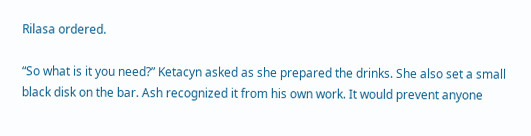Rilasa ordered.

“So what is it you need?” Ketacyn asked as she prepared the drinks. She also set a small black disk on the bar. Ash recognized it from his own work. It would prevent anyone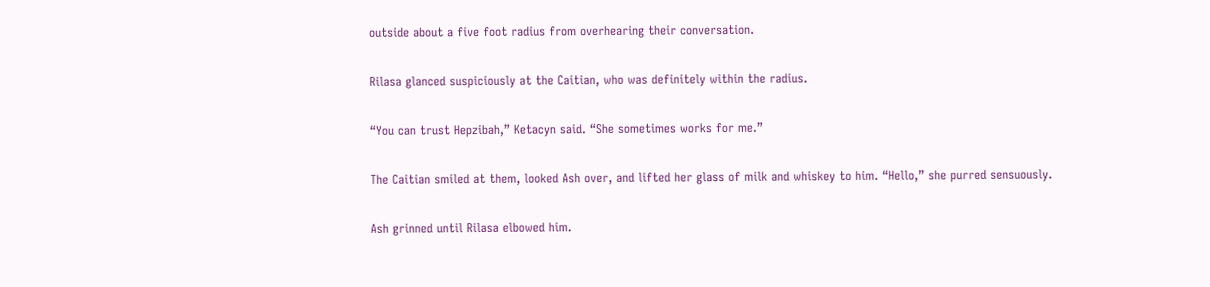outside about a five foot radius from overhearing their conversation.

Rilasa glanced suspiciously at the Caitian, who was definitely within the radius.

“You can trust Hepzibah,” Ketacyn said. “She sometimes works for me.”

The Caitian smiled at them, looked Ash over, and lifted her glass of milk and whiskey to him. “Hello,” she purred sensuously.

Ash grinned until Rilasa elbowed him.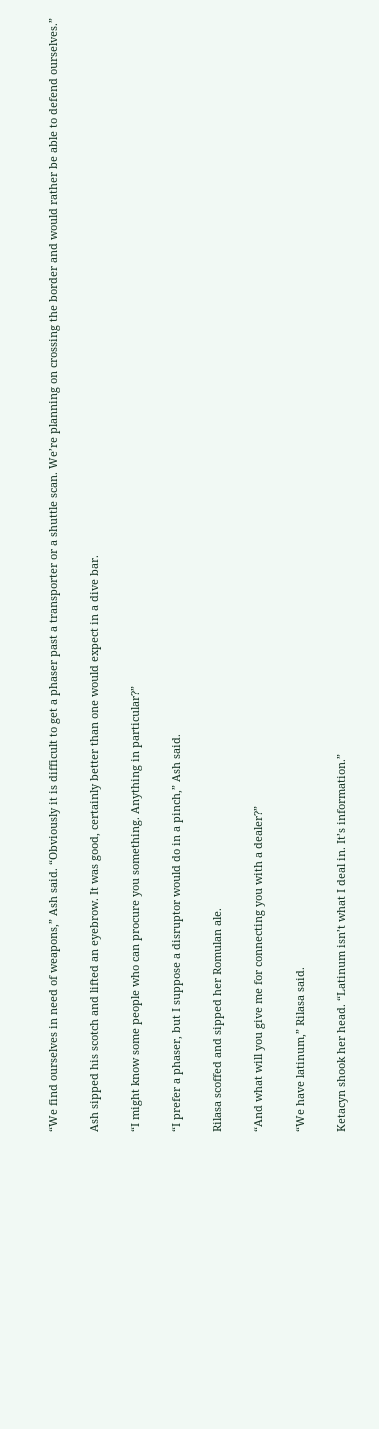“We find ourselves in need of weapons,” Ash said. “Obviously it is difficult to get a phaser past a transporter or a shuttle scan. We’re planning on crossing the border and would rather be able to defend ourselves.”

Ash sipped his scotch and lifted an eyebrow. It was good, certainly better than one would expect in a dive bar.

“I might know some people who can procure you something. Anything in particular?”

“I prefer a phaser, but I suppose a disruptor would do in a pinch,” Ash said.

Rilasa scoffed and sipped her Romulan ale.

“And what will you give me for connecting you with a dealer?”

“We have latinum,” Rilasa said.

Ketacyn shook her head. “Latinum isn’t what I deal in. It’s information.”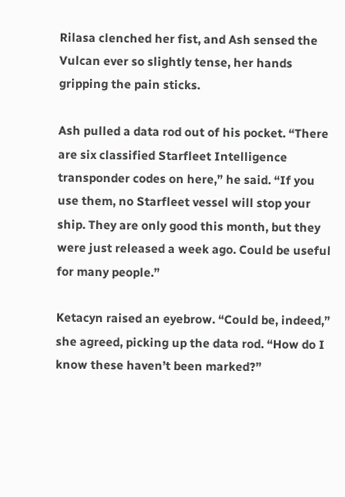Rilasa clenched her fist, and Ash sensed the Vulcan ever so slightly tense, her hands gripping the pain sticks.

Ash pulled a data rod out of his pocket. “There are six classified Starfleet Intelligence transponder codes on here,” he said. “If you use them, no Starfleet vessel will stop your ship. They are only good this month, but they were just released a week ago. Could be useful for many people.”

Ketacyn raised an eyebrow. “Could be, indeed,” she agreed, picking up the data rod. “How do I know these haven’t been marked?”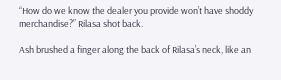“How do we know the dealer you provide won’t have shoddy merchandise?” Rilasa shot back.

Ash brushed a finger along the back of Rilasa’s neck, like an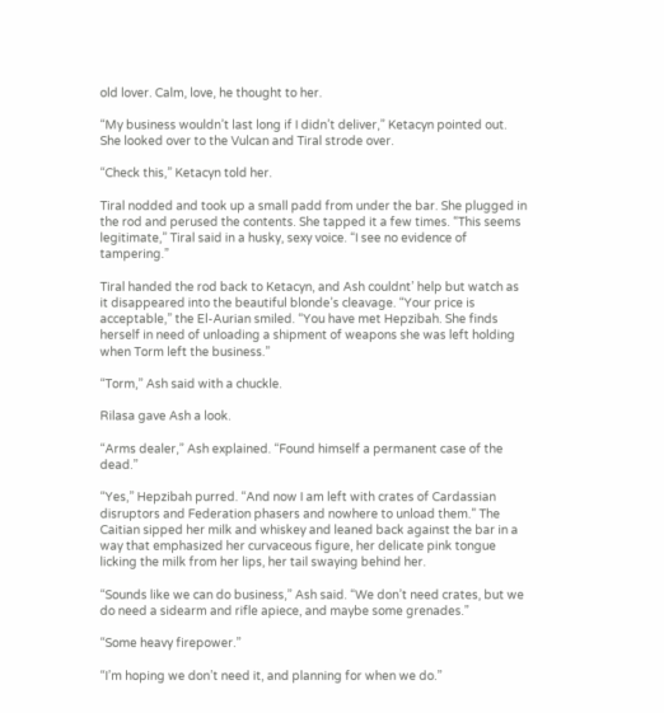old lover. Calm, love, he thought to her.

“My business wouldn’t last long if I didn’t deliver,” Ketacyn pointed out. She looked over to the Vulcan and Tiral strode over.

“Check this,” Ketacyn told her.

Tiral nodded and took up a small padd from under the bar. She plugged in the rod and perused the contents. She tapped it a few times. “This seems legitimate,” Tiral said in a husky, sexy voice. “I see no evidence of tampering.”

Tiral handed the rod back to Ketacyn, and Ash couldnt’ help but watch as it disappeared into the beautiful blonde’s cleavage. “Your price is acceptable,” the El-Aurian smiled. “You have met Hepzibah. She finds herself in need of unloading a shipment of weapons she was left holding when Torm left the business.”

“Torm,” Ash said with a chuckle.

Rilasa gave Ash a look.

“Arms dealer,” Ash explained. “Found himself a permanent case of the dead.”

“Yes,” Hepzibah purred. “And now I am left with crates of Cardassian disruptors and Federation phasers and nowhere to unload them.” The Caitian sipped her milk and whiskey and leaned back against the bar in a way that emphasized her curvaceous figure, her delicate pink tongue licking the milk from her lips, her tail swaying behind her.

“Sounds like we can do business,” Ash said. “We don’t need crates, but we do need a sidearm and rifle apiece, and maybe some grenades.”

“Some heavy firepower.”

“I’m hoping we don’t need it, and planning for when we do.”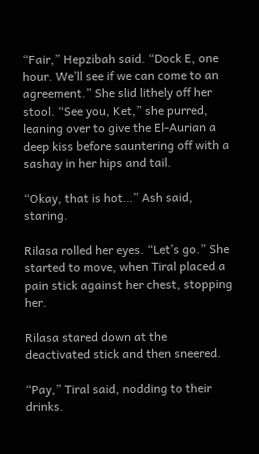“Fair,” Hepzibah said. “Dock E, one hour. We’ll see if we can come to an agreement.” She slid lithely off her stool. “See you, Ket,” she purred, leaning over to give the El-Aurian a deep kiss before sauntering off with a sashay in her hips and tail.

“Okay, that is hot…” Ash said, staring.

Rilasa rolled her eyes. “Let’s go.” She started to move, when Tiral placed a pain stick against her chest, stopping her.

Rilasa stared down at the deactivated stick and then sneered.

“Pay,” Tiral said, nodding to their drinks.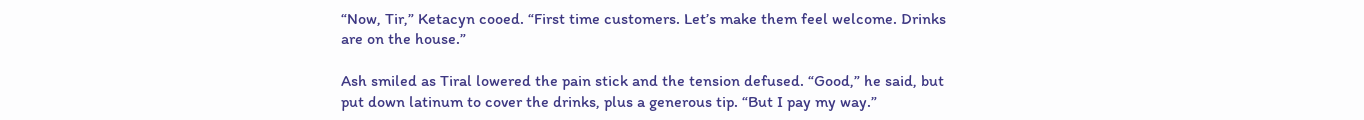“Now, Tir,” Ketacyn cooed. “First time customers. Let’s make them feel welcome. Drinks are on the house.”

Ash smiled as Tiral lowered the pain stick and the tension defused. “Good,” he said, but put down latinum to cover the drinks, plus a generous tip. “But I pay my way.”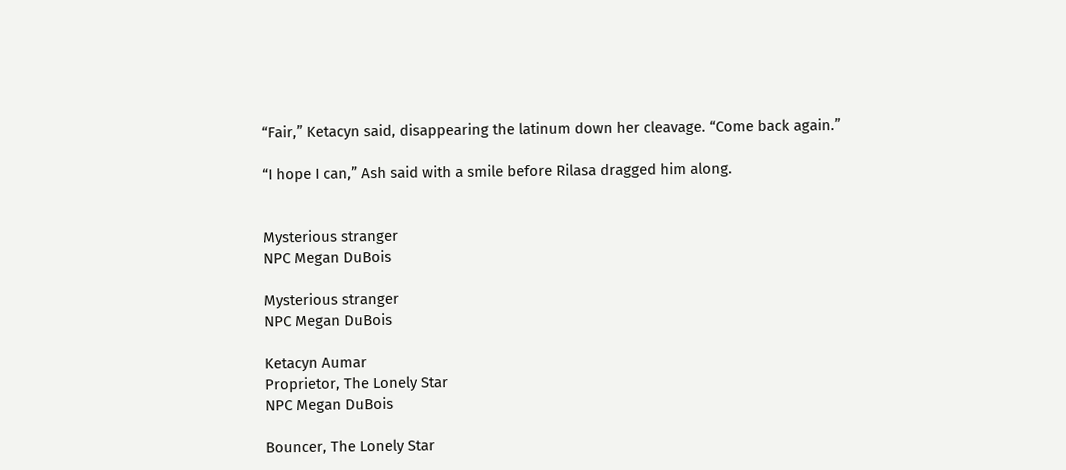“Fair,” Ketacyn said, disappearing the latinum down her cleavage. “Come back again.”

“I hope I can,” Ash said with a smile before Rilasa dragged him along.


Mysterious stranger
NPC Megan DuBois

Mysterious stranger
NPC Megan DuBois

Ketacyn Aumar
Proprietor, The Lonely Star
NPC Megan DuBois

Bouncer, The Lonely Star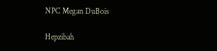NPC Megan DuBois

Hepzibah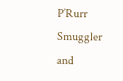P’Rurr
Smuggler and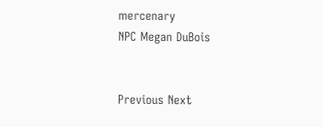mercenary
NPC Megan DuBois


Previous Next